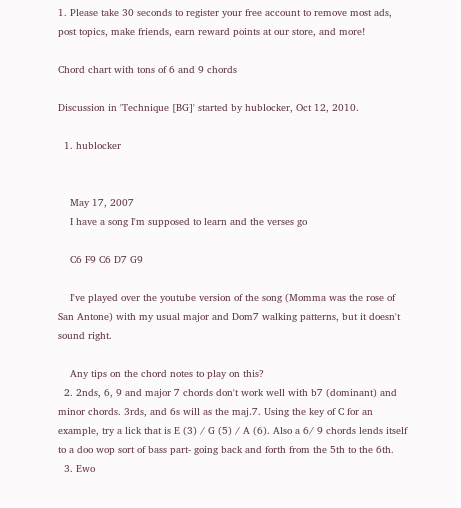1. Please take 30 seconds to register your free account to remove most ads, post topics, make friends, earn reward points at our store, and more!

Chord chart with tons of 6 and 9 chords

Discussion in 'Technique [BG]' started by hublocker, Oct 12, 2010.

  1. hublocker


    May 17, 2007
    I have a song I'm supposed to learn and the verses go

    C6 F9 C6 D7 G9

    I've played over the youtube version of the song (Momma was the rose of San Antone) with my usual major and Dom7 walking patterns, but it doesn't sound right.

    Any tips on the chord notes to play on this?
  2. 2nds, 6, 9 and major 7 chords don't work well with b7 (dominant) and minor chords. 3rds, and 6s will as the maj.7. Using the key of C for an example, try a lick that is E (3) / G (5) / A (6). Also a 6/ 9 chords lends itself to a doo wop sort of bass part- going back and forth from the 5th to the 6th.
  3. Ewo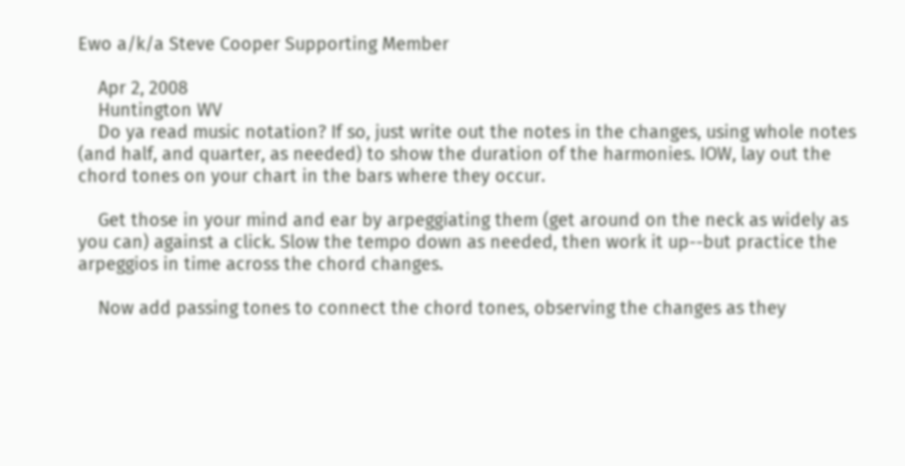Ewo a/k/a Steve Cooper Supporting Member

    Apr 2, 2008
    Huntington WV
    Do ya read music notation? If so, just write out the notes in the changes, using whole notes (and half, and quarter, as needed) to show the duration of the harmonies. IOW, lay out the chord tones on your chart in the bars where they occur.

    Get those in your mind and ear by arpeggiating them (get around on the neck as widely as you can) against a click. Slow the tempo down as needed, then work it up--but practice the arpeggios in time across the chord changes.

    Now add passing tones to connect the chord tones, observing the changes as they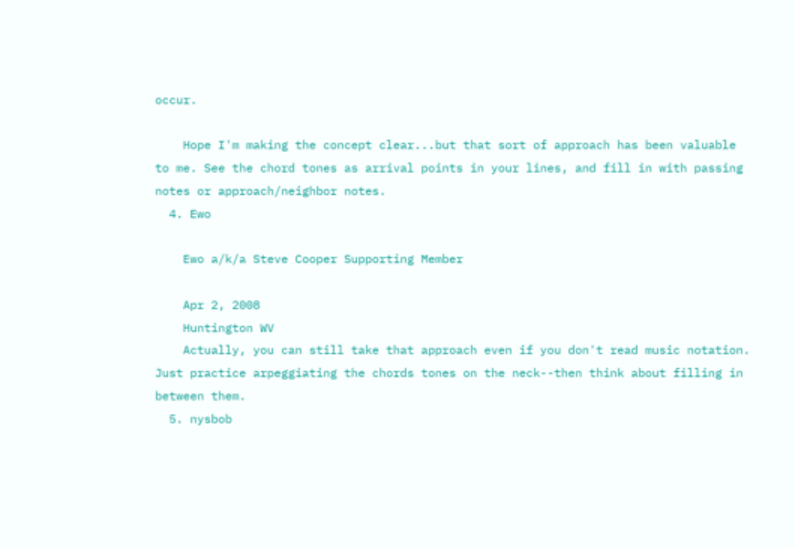occur.

    Hope I'm making the concept clear...but that sort of approach has been valuable to me. See the chord tones as arrival points in your lines, and fill in with passing notes or approach/neighbor notes.
  4. Ewo

    Ewo a/k/a Steve Cooper Supporting Member

    Apr 2, 2008
    Huntington WV
    Actually, you can still take that approach even if you don't read music notation. Just practice arpeggiating the chords tones on the neck--then think about filling in between them.
  5. nysbob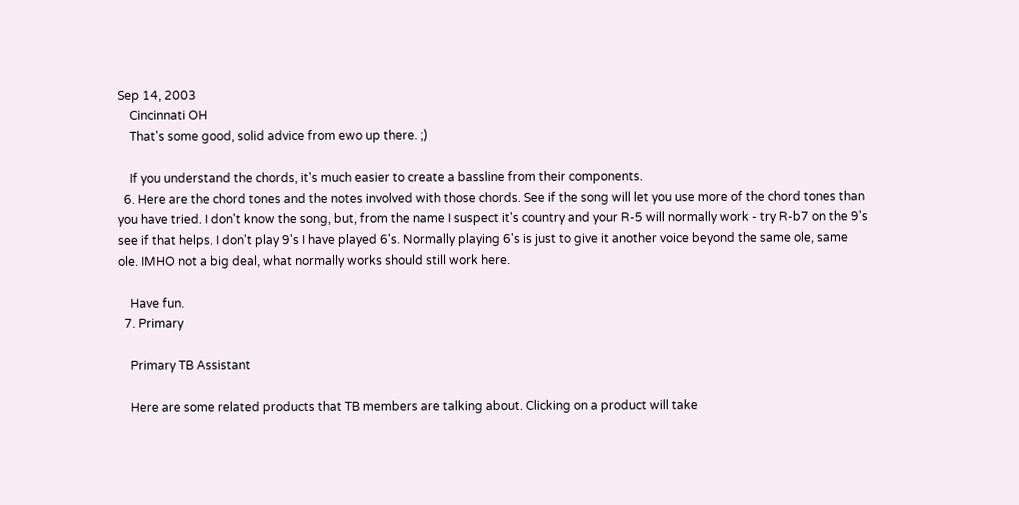Sep 14, 2003
    Cincinnati OH
    That's some good, solid advice from ewo up there. ;)

    If you understand the chords, it's much easier to create a bassline from their components.
  6. Here are the chord tones and the notes involved with those chords. See if the song will let you use more of the chord tones than you have tried. I don't know the song, but, from the name I suspect it's country and your R-5 will normally work - try R-b7 on the 9's see if that helps. I don't play 9's I have played 6's. Normally playing 6's is just to give it another voice beyond the same ole, same ole. IMHO not a big deal, what normally works should still work here.

    Have fun.
  7. Primary

    Primary TB Assistant

    Here are some related products that TB members are talking about. Clicking on a product will take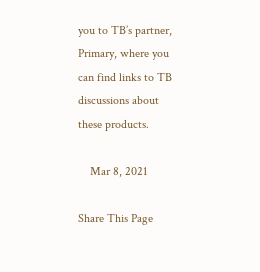you to TB’s partner, Primary, where you can find links to TB discussions about these products.

    Mar 8, 2021

Share This Page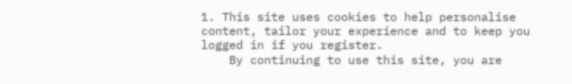1. This site uses cookies to help personalise content, tailor your experience and to keep you logged in if you register.
    By continuing to use this site, you are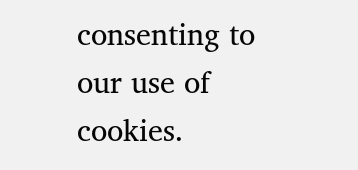consenting to our use of cookies.